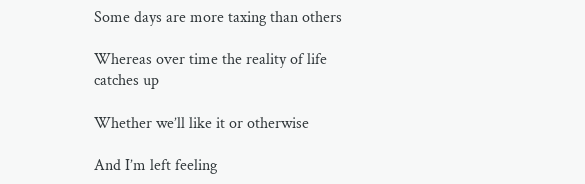Some days are more taxing than others

Whereas over time the reality of life catches up

Whether we’ll like it or otherwise

And I’m left feeling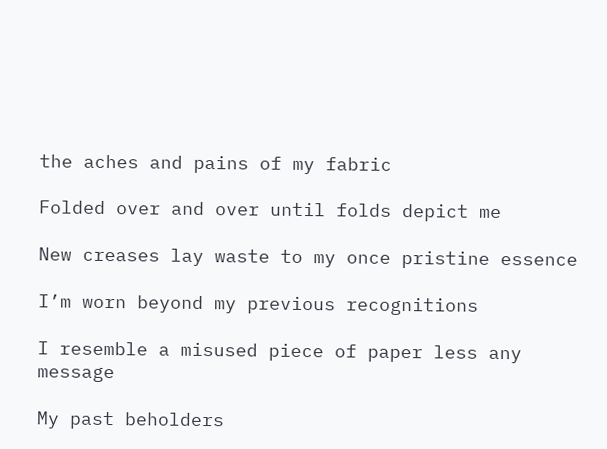the aches and pains of my fabric

Folded over and over until folds depict me

New creases lay waste to my once pristine essence

I’m worn beyond my previous recognitions

I resemble a misused piece of paper less any message

My past beholders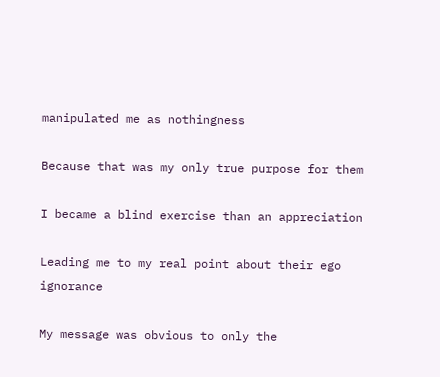manipulated me as nothingness

Because that was my only true purpose for them

I became a blind exercise than an appreciation

Leading me to my real point about their ego ignorance

My message was obvious to only the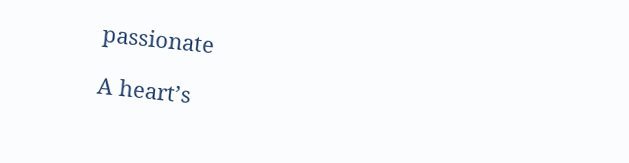passionate

A heart’s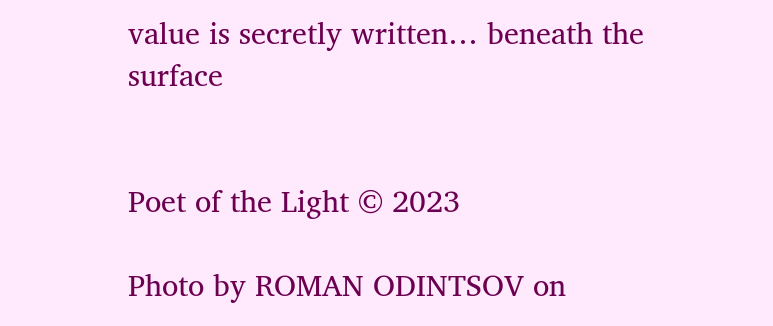value is secretly written… beneath the surface


Poet of the Light © 2023

Photo by ROMAN ODINTSOV on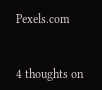Pexels.com


4 thoughts on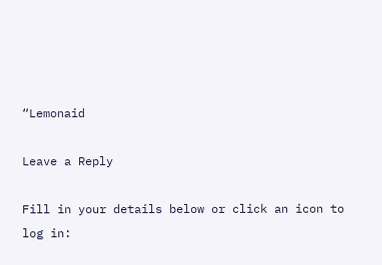“Lemonaid

Leave a Reply

Fill in your details below or click an icon to log in: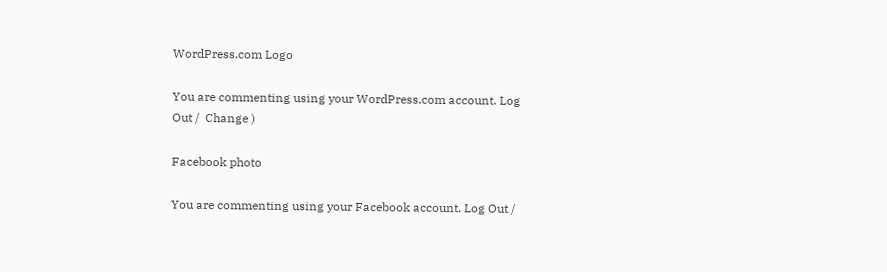WordPress.com Logo

You are commenting using your WordPress.com account. Log Out /  Change )

Facebook photo

You are commenting using your Facebook account. Log Out /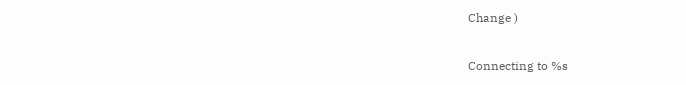Change )

Connecting to %s